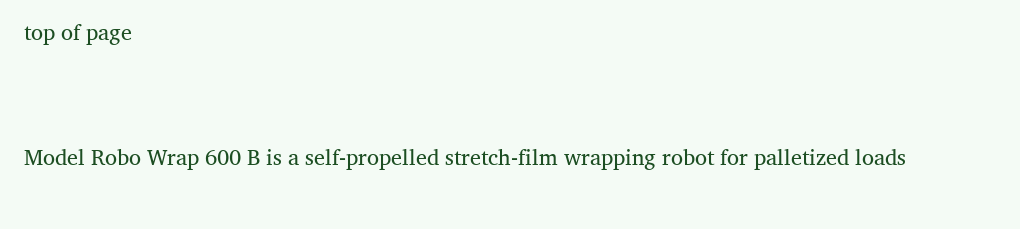top of page


Model Robo Wrap 600 B is a self-propelled stretch-film wrapping robot for palletized loads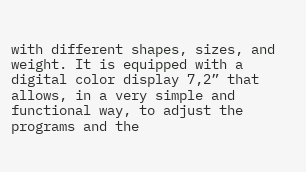with different shapes, sizes, and weight. It is equipped with a digital color display 7,2” that allows, in a very simple and functional way, to adjust the programs and the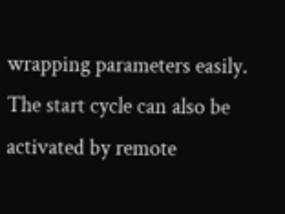wrapping parameters easily. The start cycle can also be activated by remote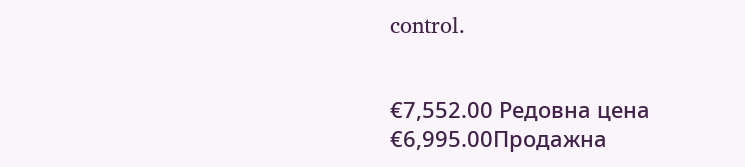control.


€7,552.00 Редовна цена
€6,995.00Продажна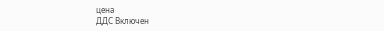цена
ДДС Включен